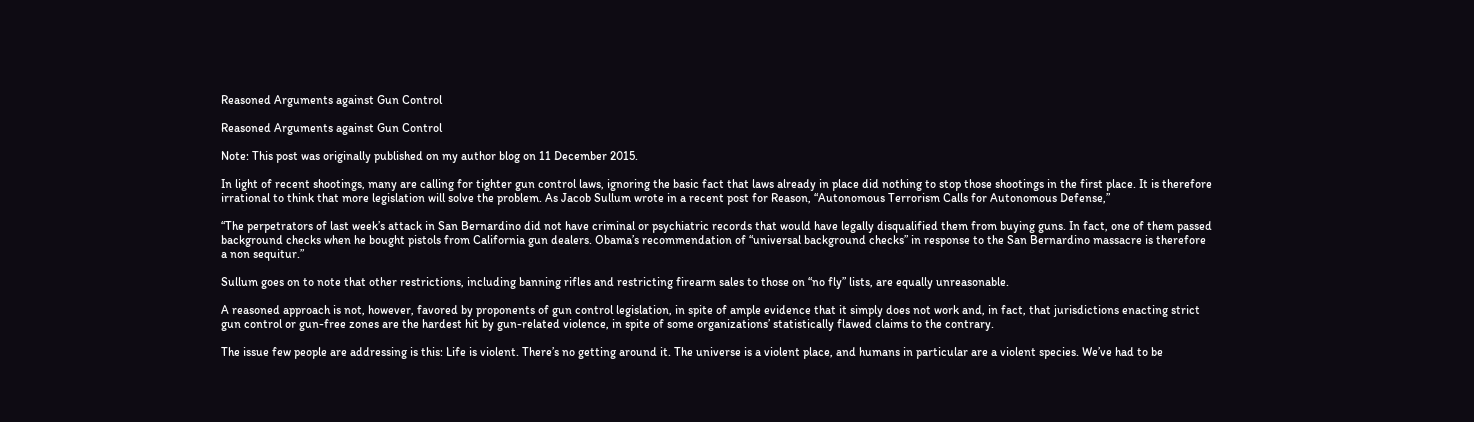Reasoned Arguments against Gun Control

Reasoned Arguments against Gun Control

Note: This post was originally published on my author blog on 11 December 2015.

In light of recent shootings, many are calling for tighter gun control laws, ignoring the basic fact that laws already in place did nothing to stop those shootings in the first place. It is therefore irrational to think that more legislation will solve the problem. As Jacob Sullum wrote in a recent post for Reason, “Autonomous Terrorism Calls for Autonomous Defense,”

“The perpetrators of last week’s attack in San Bernardino did not have criminal or psychiatric records that would have legally disqualified them from buying guns. In fact, one of them passed background checks when he bought pistols from California gun dealers. Obama’s recommendation of “universal background checks” in response to the San Bernardino massacre is therefore a non sequitur.”

Sullum goes on to note that other restrictions, including banning rifles and restricting firearm sales to those on “no fly” lists, are equally unreasonable.

A reasoned approach is not, however, favored by proponents of gun control legislation, in spite of ample evidence that it simply does not work and, in fact, that jurisdictions enacting strict gun control or gun-free zones are the hardest hit by gun-related violence, in spite of some organizations’ statistically flawed claims to the contrary.

The issue few people are addressing is this: Life is violent. There’s no getting around it. The universe is a violent place, and humans in particular are a violent species. We’ve had to be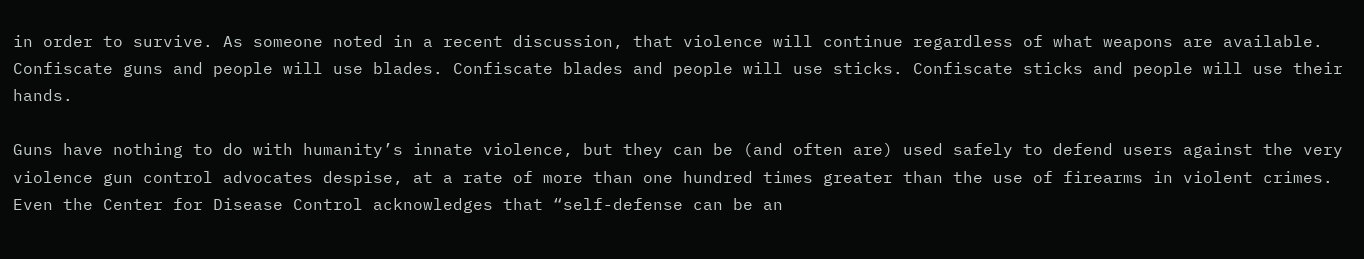in order to survive. As someone noted in a recent discussion, that violence will continue regardless of what weapons are available. Confiscate guns and people will use blades. Confiscate blades and people will use sticks. Confiscate sticks and people will use their hands.

Guns have nothing to do with humanity’s innate violence, but they can be (and often are) used safely to defend users against the very violence gun control advocates despise, at a rate of more than one hundred times greater than the use of firearms in violent crimes. Even the Center for Disease Control acknowledges that “self-defense can be an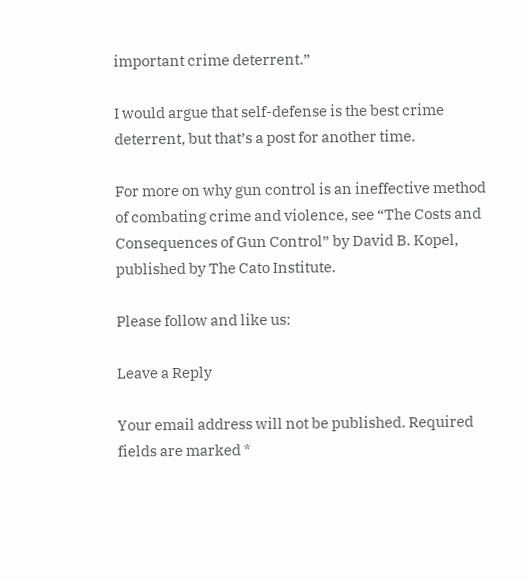important crime deterrent.”

I would argue that self-defense is the best crime deterrent, but that’s a post for another time.

For more on why gun control is an ineffective method of combating crime and violence, see “The Costs and Consequences of Gun Control” by David B. Kopel, published by The Cato Institute.

Please follow and like us:

Leave a Reply

Your email address will not be published. Required fields are marked *